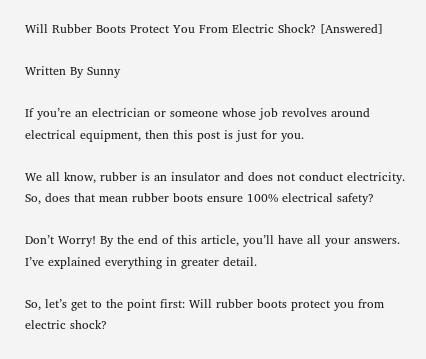Will Rubber Boots Protect You From Electric Shock? [Answered]

Written By Sunny

If you’re an electrician or someone whose job revolves around electrical equipment, then this post is just for you.

We all know, rubber is an insulator and does not conduct electricity. So, does that mean rubber boots ensure 100% electrical safety?

Don’t Worry! By the end of this article, you’ll have all your answers. I’ve explained everything in greater detail.

So, let’s get to the point first: Will rubber boots protect you from electric shock?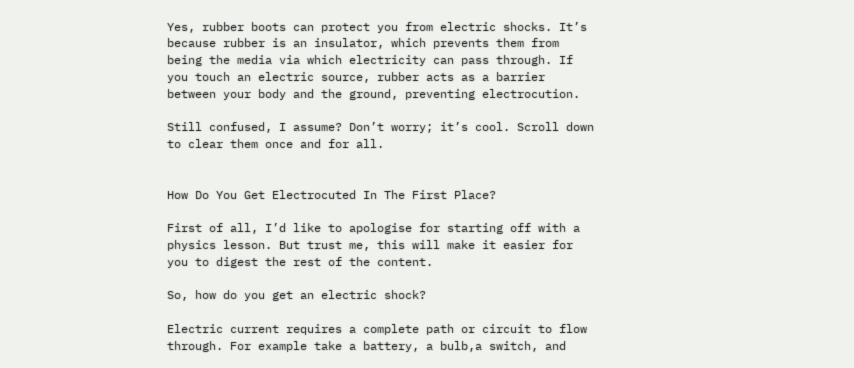Yes, rubber boots can protect you from electric shocks. It’s because rubber is an insulator, which prevents them from being the media via which electricity can pass through. If you touch an electric source, rubber acts as a barrier between your body and the ground, preventing electrocution.

Still confused, I assume? Don’t worry; it’s cool. Scroll down to clear them once and for all.


How Do You Get Electrocuted In The First Place?

First of all, I’d like to apologise for starting off with a physics lesson. But trust me, this will make it easier for you to digest the rest of the content.

So, how do you get an electric shock?

Electric current requires a complete path or circuit to flow through. For example take a battery, a bulb,a switch, and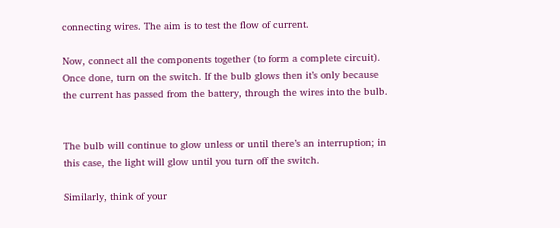connecting wires. The aim is to test the flow of current.

Now, connect all the components together (to form a complete circuit). Once done, turn on the switch. If the bulb glows then it’s only because the current has passed from the battery, through the wires into the bulb.


The bulb will continue to glow unless or until there’s an interruption; in this case, the light will glow until you turn off the switch.

Similarly, think of your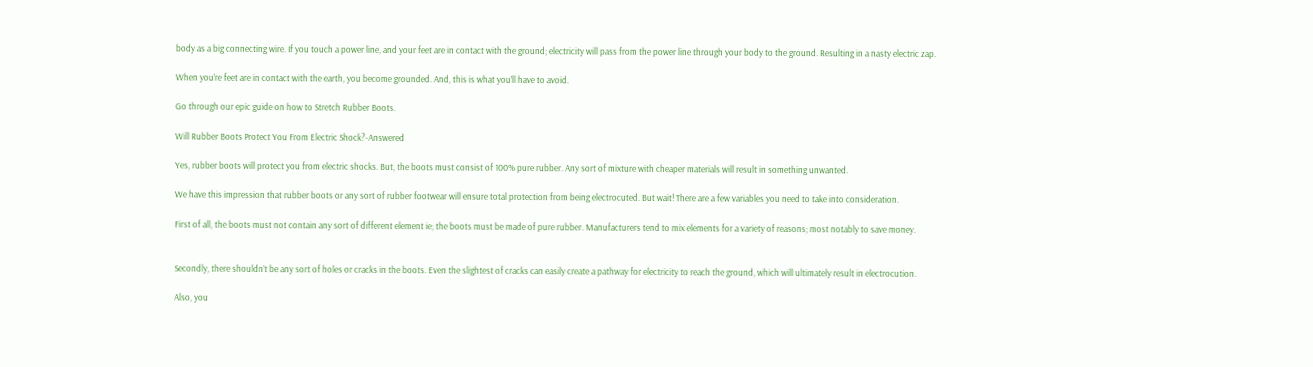body as a big connecting wire. If you touch a power line, and your feet are in contact with the ground; electricity will pass from the power line through your body to the ground. Resulting in a nasty electric zap.

When you’re feet are in contact with the earth, you become grounded. And, this is what you’ll have to avoid.

Go through our epic guide on how to Stretch Rubber Boots.

Will Rubber Boots Protect You From Electric Shock?-Answered

Yes, rubber boots will protect you from electric shocks. But, the boots must consist of 100% pure rubber. Any sort of mixture with cheaper materials will result in something unwanted.

We have this impression that rubber boots or any sort of rubber footwear will ensure total protection from being electrocuted. But wait! There are a few variables you need to take into consideration.

First of all, the boots must not contain any sort of different element ie; the boots must be made of pure rubber. Manufacturers tend to mix elements for a variety of reasons; most notably to save money.


Secondly, there shouldn’t be any sort of holes or cracks in the boots. Even the slightest of cracks can easily create a pathway for electricity to reach the ground, which will ultimately result in electrocution.

Also, you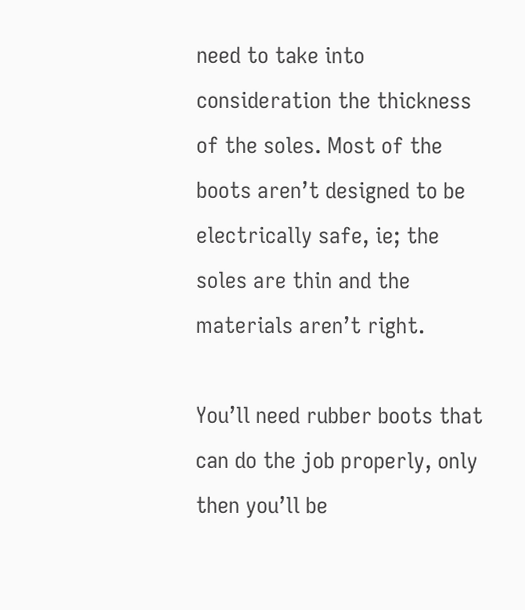need to take into consideration the thickness of the soles. Most of the boots aren’t designed to be electrically safe, ie; the soles are thin and the materials aren’t right.

You’ll need rubber boots that can do the job properly, only then you’ll be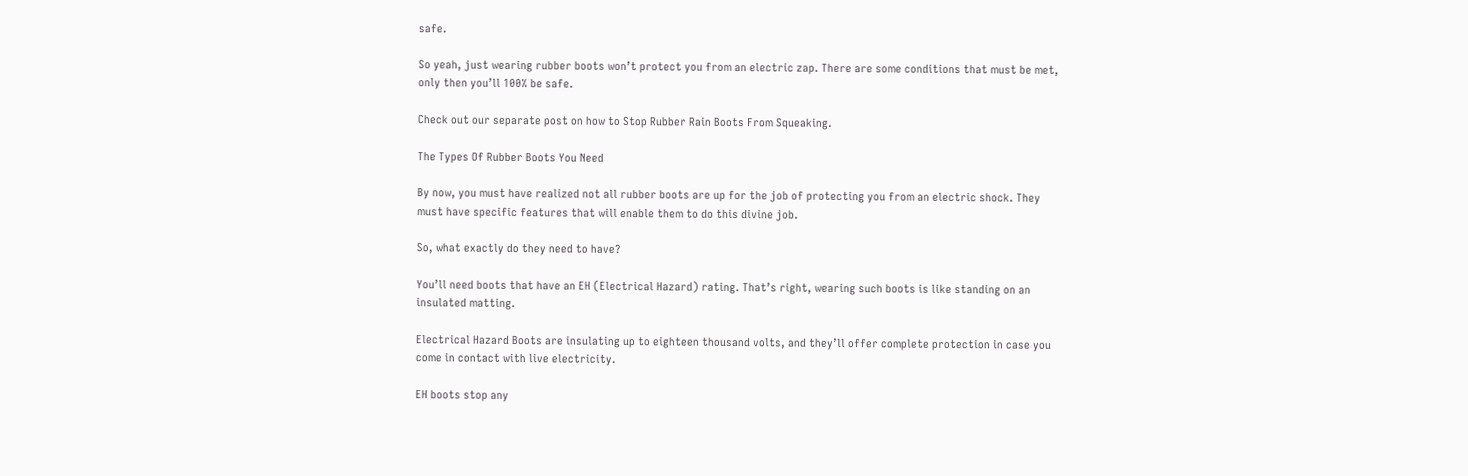safe.

So yeah, just wearing rubber boots won’t protect you from an electric zap. There are some conditions that must be met, only then you’ll 100% be safe.

Check out our separate post on how to Stop Rubber Rain Boots From Squeaking.

The Types Of Rubber Boots You Need

By now, you must have realized not all rubber boots are up for the job of protecting you from an electric shock. They must have specific features that will enable them to do this divine job.

So, what exactly do they need to have?

You’ll need boots that have an EH (Electrical Hazard) rating. That’s right, wearing such boots is like standing on an insulated matting.

Electrical Hazard Boots are insulating up to eighteen thousand volts, and they’ll offer complete protection in case you come in contact with live electricity.

EH boots stop any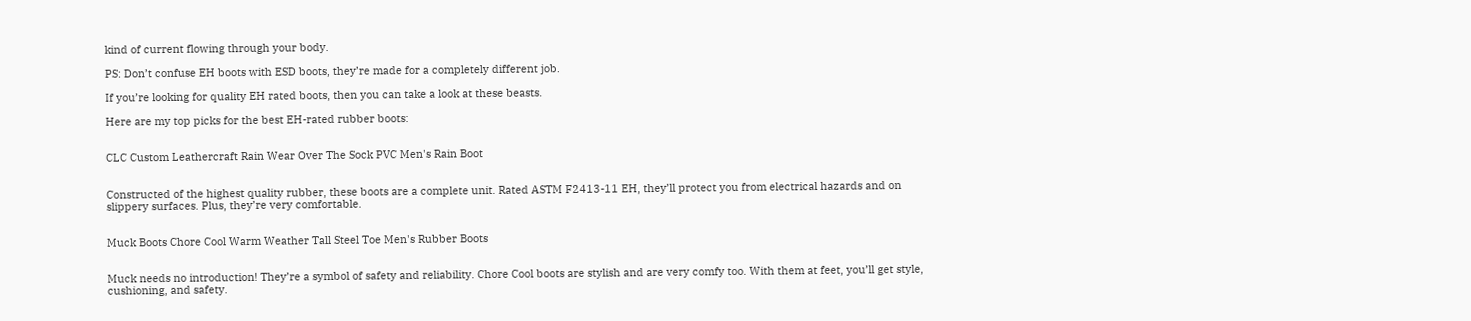kind of current flowing through your body.

PS: Don’t confuse EH boots with ESD boots, they’re made for a completely different job.

If you’re looking for quality EH rated boots, then you can take a look at these beasts.

Here are my top picks for the best EH-rated rubber boots:


CLC Custom Leathercraft Rain Wear Over The Sock PVC Men's Rain Boot


Constructed of the highest quality rubber, these boots are a complete unit. Rated ASTM F2413-11 EH, they’ll protect you from electrical hazards and on slippery surfaces. Plus, they’re very comfortable.


Muck Boots Chore Cool Warm Weather Tall Steel Toe Men's Rubber Boots


Muck needs no introduction! They’re a symbol of safety and reliability. Chore Cool boots are stylish and are very comfy too. With them at feet, you’ll get style, cushioning, and safety.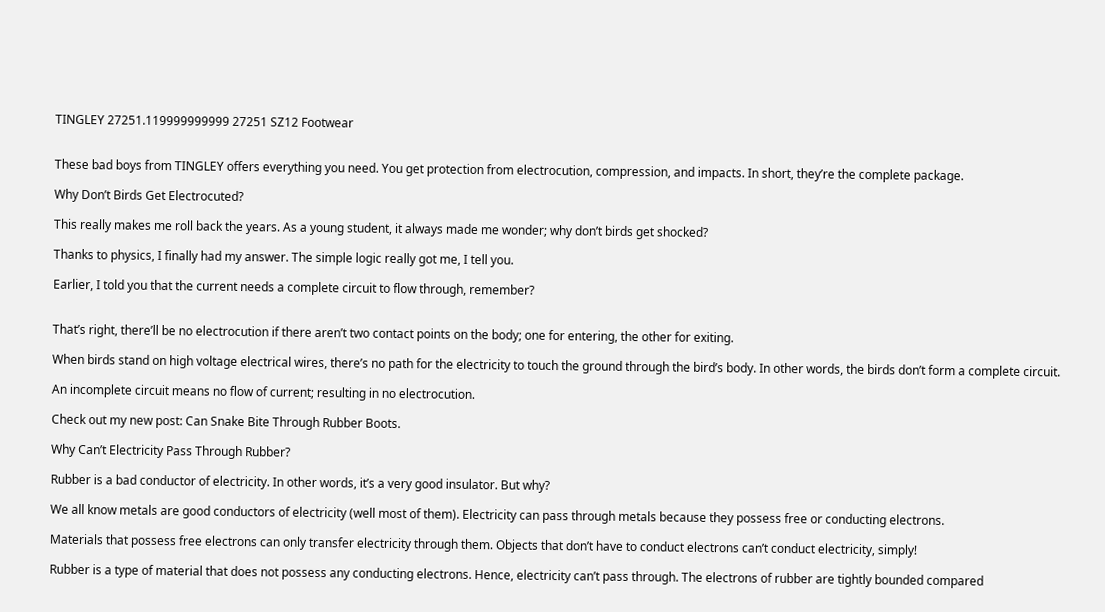TINGLEY 27251.119999999999 27251 SZ12 Footwear


These bad boys from TINGLEY offers everything you need. You get protection from electrocution, compression, and impacts. In short, they’re the complete package.

Why Don’t Birds Get Electrocuted?

This really makes me roll back the years. As a young student, it always made me wonder; why don’t birds get shocked?

Thanks to physics, I finally had my answer. The simple logic really got me, I tell you.

Earlier, I told you that the current needs a complete circuit to flow through, remember?


That’s right, there’ll be no electrocution if there aren’t two contact points on the body; one for entering, the other for exiting.

When birds stand on high voltage electrical wires, there’s no path for the electricity to touch the ground through the bird’s body. In other words, the birds don’t form a complete circuit.

An incomplete circuit means no flow of current; resulting in no electrocution.

Check out my new post: Can Snake Bite Through Rubber Boots.

Why Can’t Electricity Pass Through Rubber?

Rubber is a bad conductor of electricity. In other words, it’s a very good insulator. But why?

We all know metals are good conductors of electricity (well most of them). Electricity can pass through metals because they possess free or conducting electrons.

Materials that possess free electrons can only transfer electricity through them. Objects that don’t have to conduct electrons can’t conduct electricity, simply!

Rubber is a type of material that does not possess any conducting electrons. Hence, electricity can’t pass through. The electrons of rubber are tightly bounded compared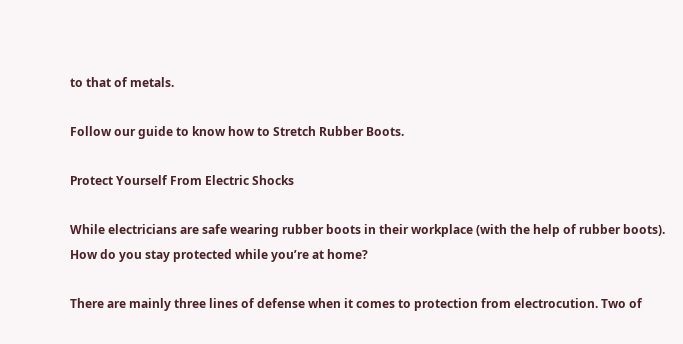to that of metals.

Follow our guide to know how to Stretch Rubber Boots.

Protect Yourself From Electric Shocks

While electricians are safe wearing rubber boots in their workplace (with the help of rubber boots). How do you stay protected while you’re at home?

There are mainly three lines of defense when it comes to protection from electrocution. Two of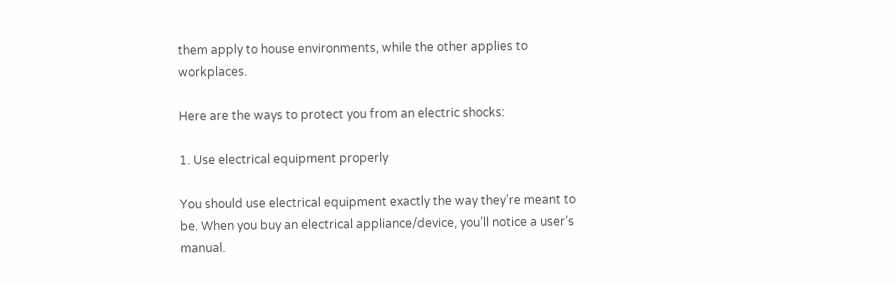them apply to house environments, while the other applies to workplaces.

Here are the ways to protect you from an electric shocks:

1. Use electrical equipment properly

You should use electrical equipment exactly the way they’re meant to be. When you buy an electrical appliance/device, you’ll notice a user’s manual.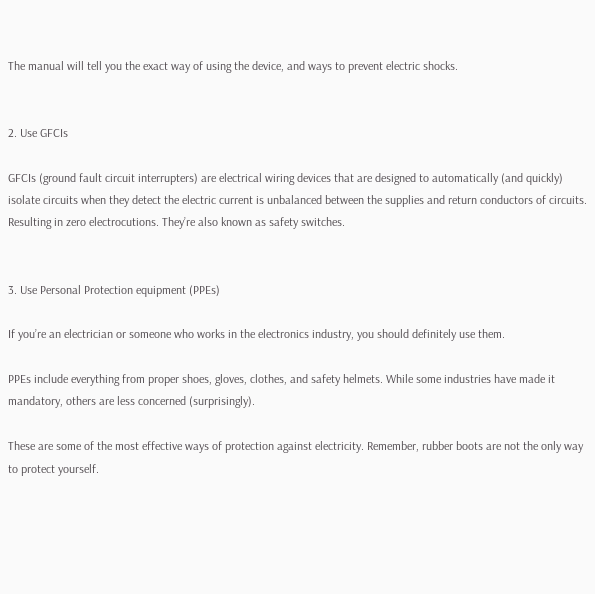The manual will tell you the exact way of using the device, and ways to prevent electric shocks.


2. Use GFCIs

GFCIs (ground fault circuit interrupters) are electrical wiring devices that are designed to automatically (and quickly) isolate circuits when they detect the electric current is unbalanced between the supplies and return conductors of circuits. Resulting in zero electrocutions. They’re also known as safety switches.


3. Use Personal Protection equipment (PPEs)

If you’re an electrician or someone who works in the electronics industry, you should definitely use them.

PPEs include everything from proper shoes, gloves, clothes, and safety helmets. While some industries have made it mandatory, others are less concerned (surprisingly).

These are some of the most effective ways of protection against electricity. Remember, rubber boots are not the only way to protect yourself.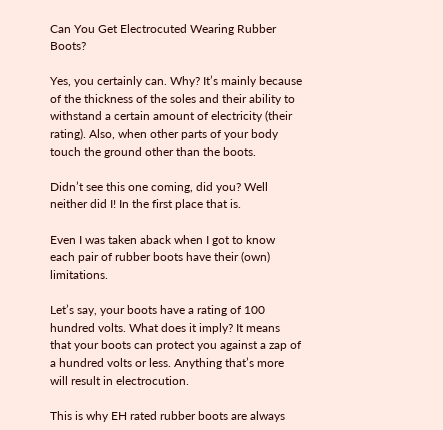Can You Get Electrocuted Wearing Rubber Boots?

Yes, you certainly can. Why? It’s mainly because of the thickness of the soles and their ability to withstand a certain amount of electricity (their rating). Also, when other parts of your body touch the ground other than the boots.

Didn’t see this one coming, did you? Well neither did I! In the first place that is.

Even I was taken aback when I got to know each pair of rubber boots have their (own) limitations.

Let’s say, your boots have a rating of 100 hundred volts. What does it imply? It means that your boots can protect you against a zap of a hundred volts or less. Anything that’s more will result in electrocution.

This is why EH rated rubber boots are always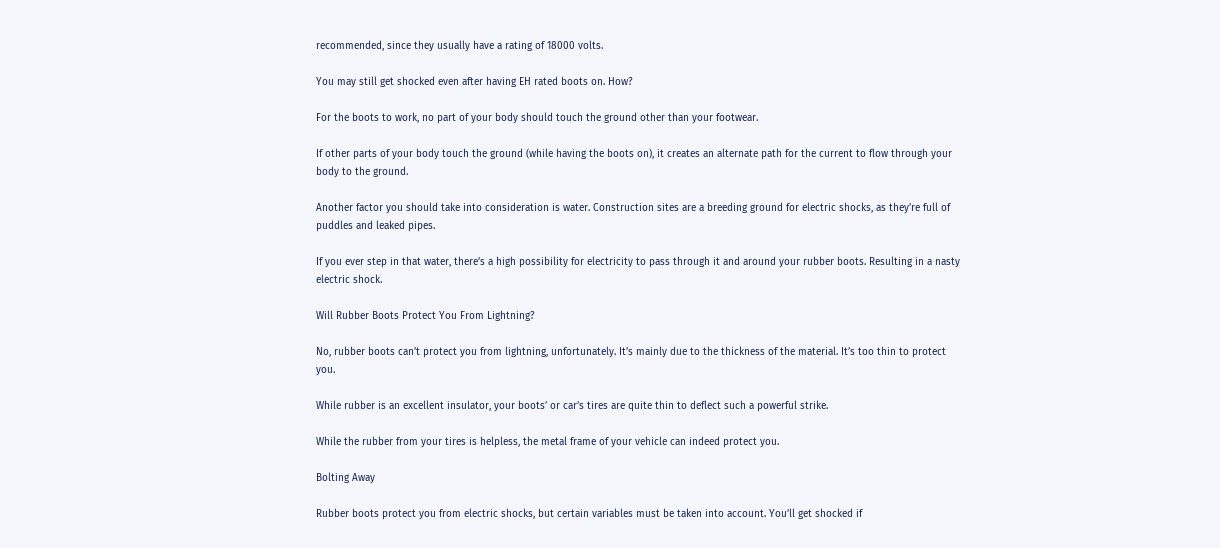recommended, since they usually have a rating of 18000 volts.

You may still get shocked even after having EH rated boots on. How?

For the boots to work, no part of your body should touch the ground other than your footwear.

If other parts of your body touch the ground (while having the boots on), it creates an alternate path for the current to flow through your body to the ground.

Another factor you should take into consideration is water. Construction sites are a breeding ground for electric shocks, as they’re full of puddles and leaked pipes.

If you ever step in that water, there’s a high possibility for electricity to pass through it and around your rubber boots. Resulting in a nasty electric shock.

Will Rubber Boots Protect You From Lightning?

No, rubber boots can’t protect you from lightning, unfortunately. It’s mainly due to the thickness of the material. It’s too thin to protect you.

While rubber is an excellent insulator, your boots’ or car’s tires are quite thin to deflect such a powerful strike.

While the rubber from your tires is helpless, the metal frame of your vehicle can indeed protect you.

Bolting Away

Rubber boots protect you from electric shocks, but certain variables must be taken into account. You’ll get shocked if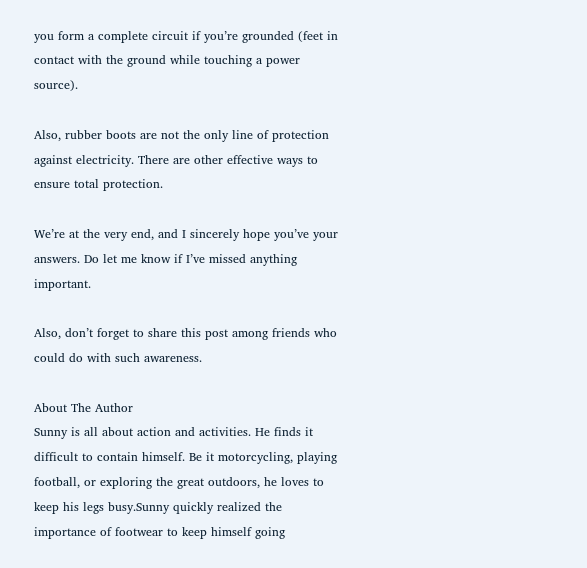you form a complete circuit if you’re grounded (feet in contact with the ground while touching a power source).

Also, rubber boots are not the only line of protection against electricity. There are other effective ways to ensure total protection.

We’re at the very end, and I sincerely hope you’ve your answers. Do let me know if I’ve missed anything important.

Also, don’t forget to share this post among friends who could do with such awareness.

About The Author
Sunny is all about action and activities. He finds it difficult to contain himself. Be it motorcycling, playing football, or exploring the great outdoors, he loves to keep his legs busy.Sunny quickly realized the importance of footwear to keep himself going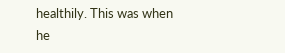healthily. This was when he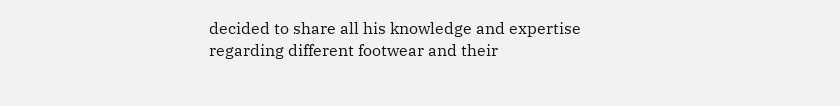decided to share all his knowledge and expertise regarding different footwear and their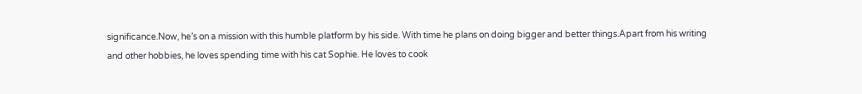significance.Now, he’s on a mission with this humble platform by his side. With time he plans on doing bigger and better things.Apart from his writing and other hobbies, he loves spending time with his cat Sophie. He loves to cook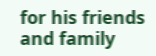for his friends and family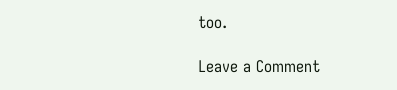too.

Leave a Comment